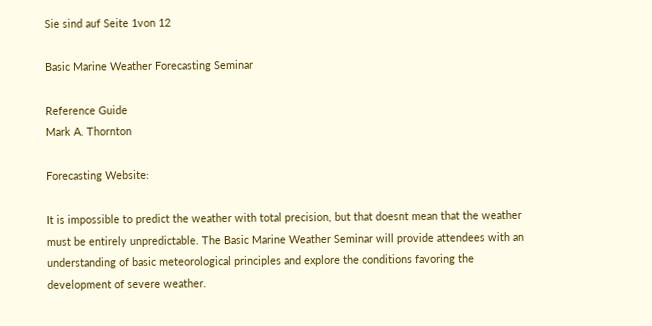Sie sind auf Seite 1von 12

Basic Marine Weather Forecasting Seminar

Reference Guide
Mark A. Thornton

Forecasting Website:

It is impossible to predict the weather with total precision, but that doesnt mean that the weather
must be entirely unpredictable. The Basic Marine Weather Seminar will provide attendees with an
understanding of basic meteorological principles and explore the conditions favoring the
development of severe weather.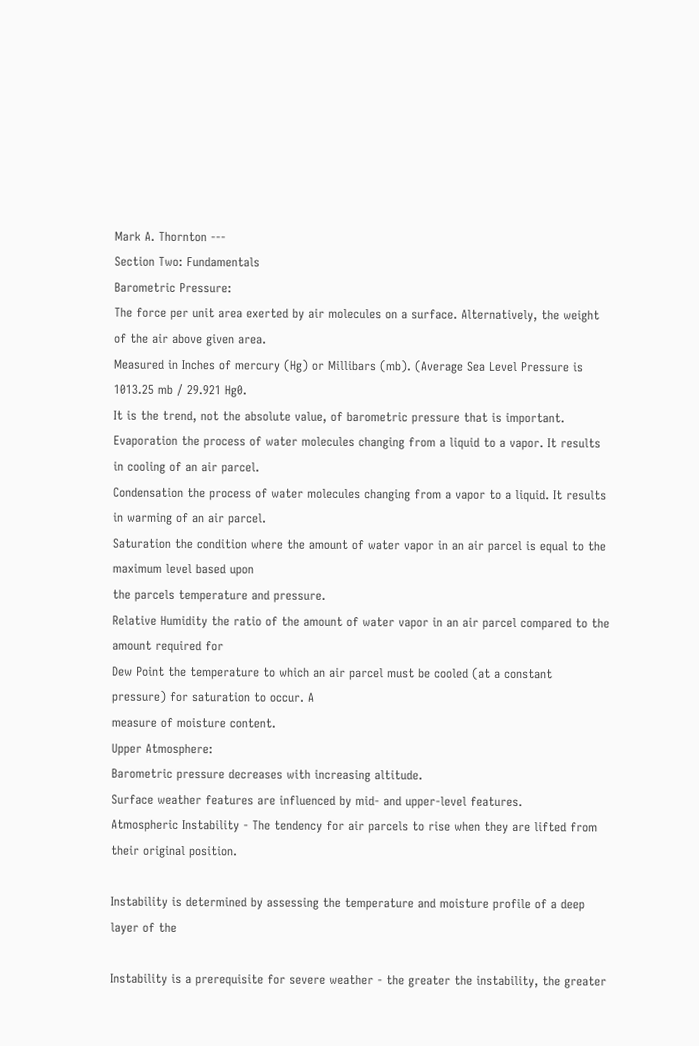Mark A. Thornton ---
Section Two: Fundamentals
Barometric Pressure:
The force per unit area exerted by air molecules on a surface. Alternatively, the weight of the air above given area.
Measured in Inches of mercury (Hg) or Millibars (mb). (Average Sea Level Pressure is 1013.25 mb / 29.921 Hg0.
It is the trend, not the absolute value, of barometric pressure that is important.
Evaporation the process of water molecules changing from a liquid to a vapor. It results in cooling of an air parcel.
Condensation the process of water molecules changing from a vapor to a liquid. It results in warming of an air parcel.
Saturation the condition where the amount of water vapor in an air parcel is equal to the maximum level based upon
the parcels temperature and pressure.
Relative Humidity the ratio of the amount of water vapor in an air parcel compared to the amount required for
Dew Point the temperature to which an air parcel must be cooled (at a constant pressure) for saturation to occur. A
measure of moisture content.
Upper Atmosphere:
Barometric pressure decreases with increasing altitude.
Surface weather features are influenced by mid- and upper-level features.
Atmospheric Instability - The tendency for air parcels to rise when they are lifted from their original position.

Instability is determined by assessing the temperature and moisture profile of a deep layer of the

Instability is a prerequisite for severe weather - the greater the instability, the greater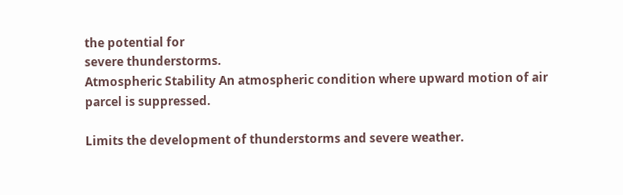the potential for
severe thunderstorms.
Atmospheric Stability An atmospheric condition where upward motion of air parcel is suppressed.

Limits the development of thunderstorms and severe weather.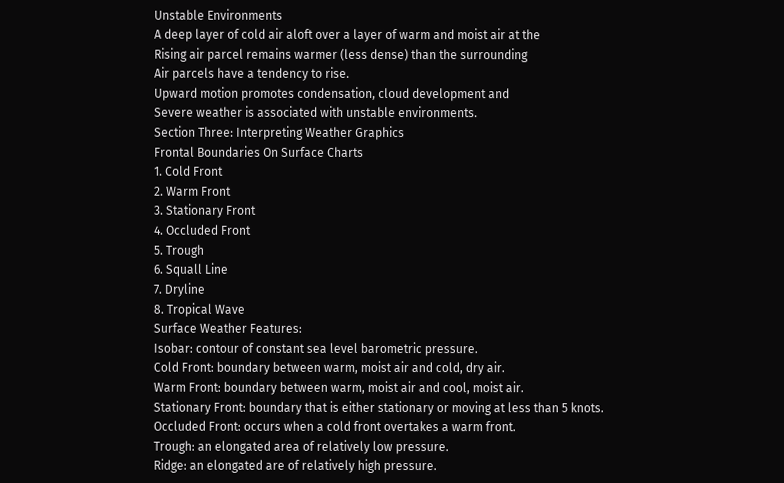Unstable Environments
A deep layer of cold air aloft over a layer of warm and moist air at the
Rising air parcel remains warmer (less dense) than the surrounding
Air parcels have a tendency to rise.
Upward motion promotes condensation, cloud development and
Severe weather is associated with unstable environments.
Section Three: Interpreting Weather Graphics
Frontal Boundaries On Surface Charts
1. Cold Front
2. Warm Front
3. Stationary Front
4. Occluded Front
5. Trough
6. Squall Line
7. Dryline
8. Tropical Wave
Surface Weather Features:
Isobar: contour of constant sea level barometric pressure.
Cold Front: boundary between warm, moist air and cold, dry air.
Warm Front: boundary between warm, moist air and cool, moist air.
Stationary Front: boundary that is either stationary or moving at less than 5 knots.
Occluded Front: occurs when a cold front overtakes a warm front.
Trough: an elongated area of relatively low pressure.
Ridge: an elongated are of relatively high pressure.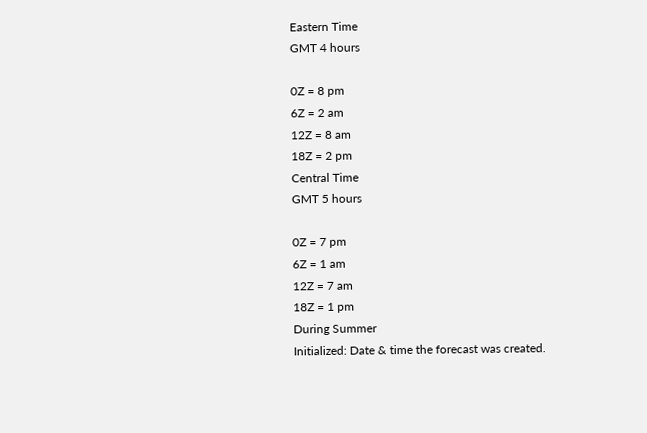Eastern Time
GMT 4 hours

0Z = 8 pm
6Z = 2 am
12Z = 8 am
18Z = 2 pm
Central Time
GMT 5 hours

0Z = 7 pm
6Z = 1 am
12Z = 7 am
18Z = 1 pm
During Summer
Initialized: Date & time the forecast was created.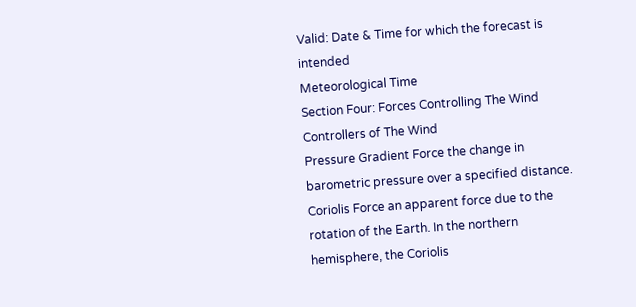Valid: Date & Time for which the forecast is intended
Meteorological Time
Section Four: Forces Controlling The Wind
Controllers of The Wind
Pressure Gradient Force the change in barometric pressure over a specified distance.
Coriolis Force an apparent force due to the rotation of the Earth. In the northern hemisphere, the Coriolis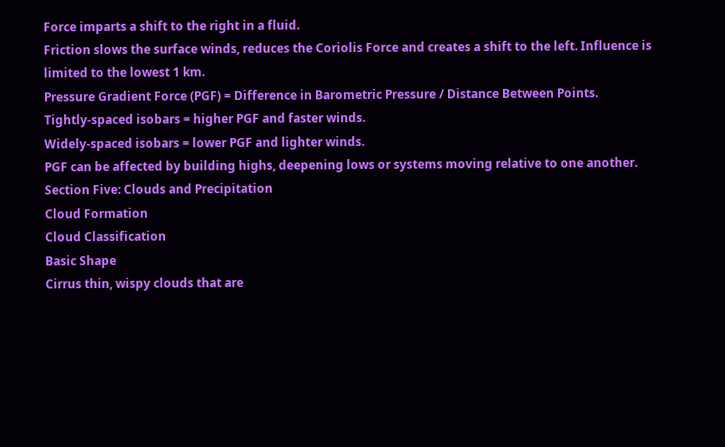Force imparts a shift to the right in a fluid.
Friction slows the surface winds, reduces the Coriolis Force and creates a shift to the left. Influence is
limited to the lowest 1 km.
Pressure Gradient Force (PGF) = Difference in Barometric Pressure / Distance Between Points.
Tightly-spaced isobars = higher PGF and faster winds.
Widely-spaced isobars = lower PGF and lighter winds.
PGF can be affected by building highs, deepening lows or systems moving relative to one another.
Section Five: Clouds and Precipitation
Cloud Formation
Cloud Classification
Basic Shape
Cirrus thin, wispy clouds that are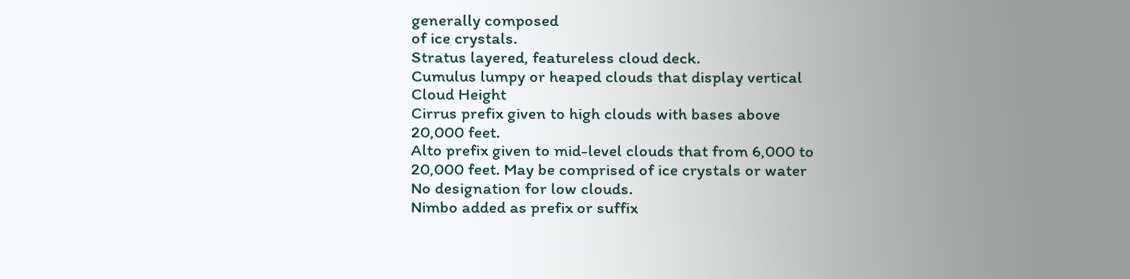generally composed
of ice crystals.
Stratus layered, featureless cloud deck.
Cumulus lumpy or heaped clouds that display vertical
Cloud Height
Cirrus prefix given to high clouds with bases above
20,000 feet.
Alto prefix given to mid-level clouds that from 6,000 to
20,000 feet. May be comprised of ice crystals or water
No designation for low clouds.
Nimbo added as prefix or suffix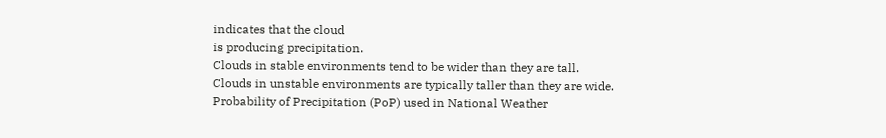indicates that the cloud
is producing precipitation.
Clouds in stable environments tend to be wider than they are tall.
Clouds in unstable environments are typically taller than they are wide.
Probability of Precipitation (PoP) used in National Weather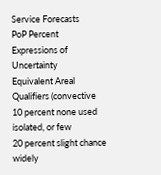Service Forecasts
PoP Percent Expressions of Uncertainty
Equivalent Areal Qualifiers (convective
10 percent none used isolated, or few
20 percent slight chance widely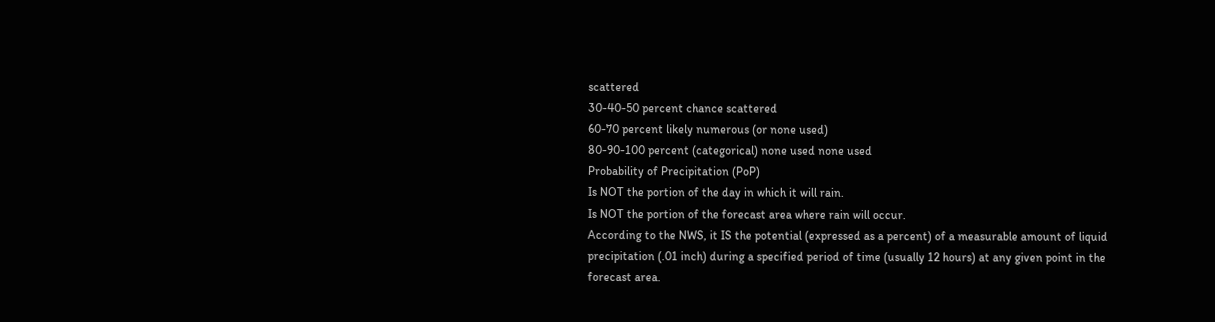scattered
30-40-50 percent chance scattered
60-70 percent likely numerous (or none used)
80-90-100 percent (categorical) none used none used
Probability of Precipitation (PoP)
Is NOT the portion of the day in which it will rain.
Is NOT the portion of the forecast area where rain will occur.
According to the NWS, it IS the potential (expressed as a percent) of a measurable amount of liquid
precipitation (.01 inch) during a specified period of time (usually 12 hours) at any given point in the forecast area.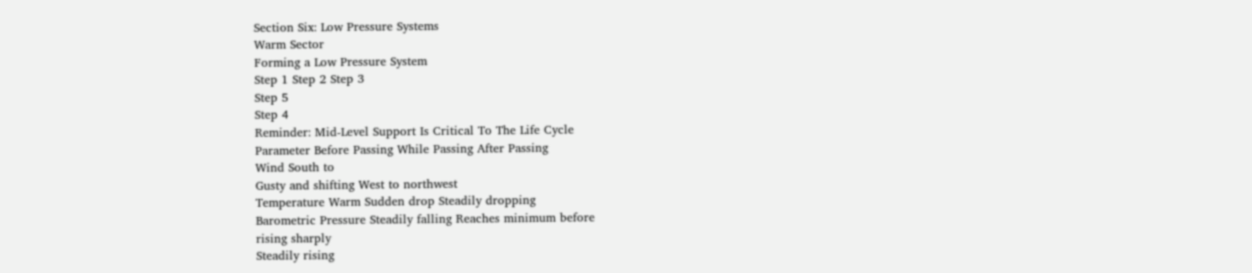Section Six: Low Pressure Systems
Warm Sector
Forming a Low Pressure System
Step 1 Step 2 Step 3
Step 5
Step 4
Reminder: Mid-Level Support Is Critical To The Life Cycle
Parameter Before Passing While Passing After Passing
Wind South to
Gusty and shifting West to northwest
Temperature Warm Sudden drop Steadily dropping
Barometric Pressure Steadily falling Reaches minimum before
rising sharply
Steadily rising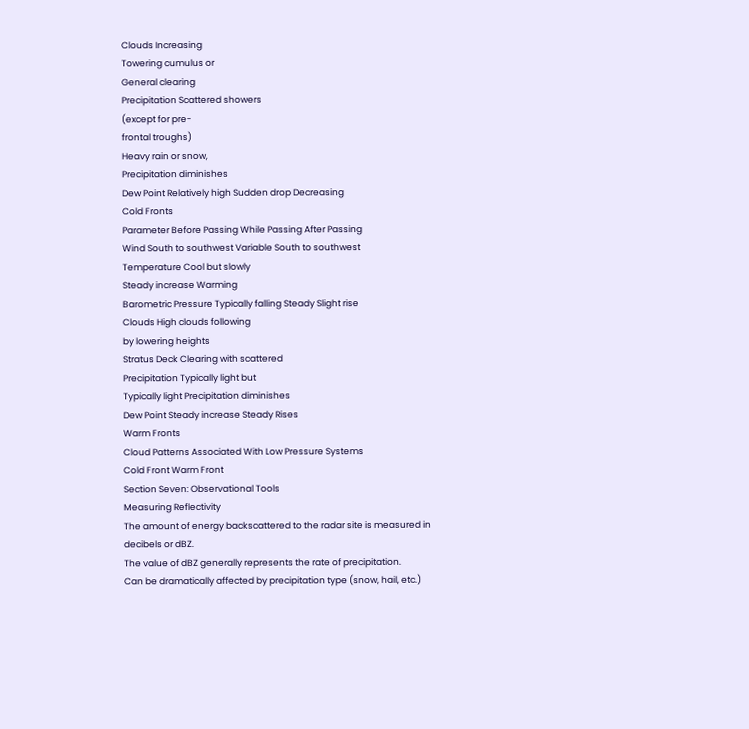Clouds Increasing
Towering cumulus or
General clearing
Precipitation Scattered showers
(except for pre-
frontal troughs)
Heavy rain or snow,
Precipitation diminishes
Dew Point Relatively high Sudden drop Decreasing
Cold Fronts
Parameter Before Passing While Passing After Passing
Wind South to southwest Variable South to southwest
Temperature Cool but slowly
Steady increase Warming
Barometric Pressure Typically falling Steady Slight rise
Clouds High clouds following
by lowering heights
Stratus Deck Clearing with scattered
Precipitation Typically light but
Typically light Precipitation diminishes
Dew Point Steady increase Steady Rises
Warm Fronts
Cloud Patterns Associated With Low Pressure Systems
Cold Front Warm Front
Section Seven: Observational Tools
Measuring Reflectivity
The amount of energy backscattered to the radar site is measured in decibels or dBZ.
The value of dBZ generally represents the rate of precipitation.
Can be dramatically affected by precipitation type (snow, hail, etc.)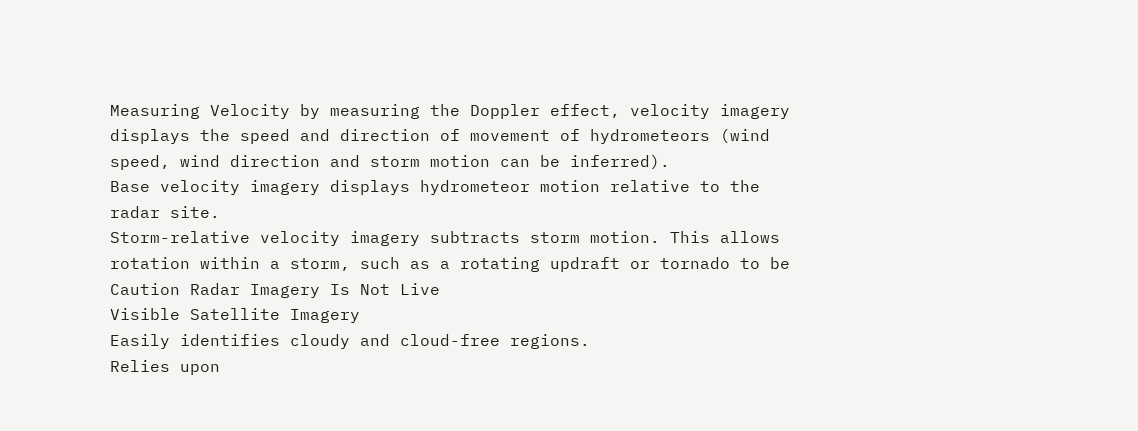Measuring Velocity by measuring the Doppler effect, velocity imagery
displays the speed and direction of movement of hydrometeors (wind
speed, wind direction and storm motion can be inferred).
Base velocity imagery displays hydrometeor motion relative to the
radar site.
Storm-relative velocity imagery subtracts storm motion. This allows
rotation within a storm, such as a rotating updraft or tornado to be
Caution Radar Imagery Is Not Live
Visible Satellite Imagery
Easily identifies cloudy and cloud-free regions.
Relies upon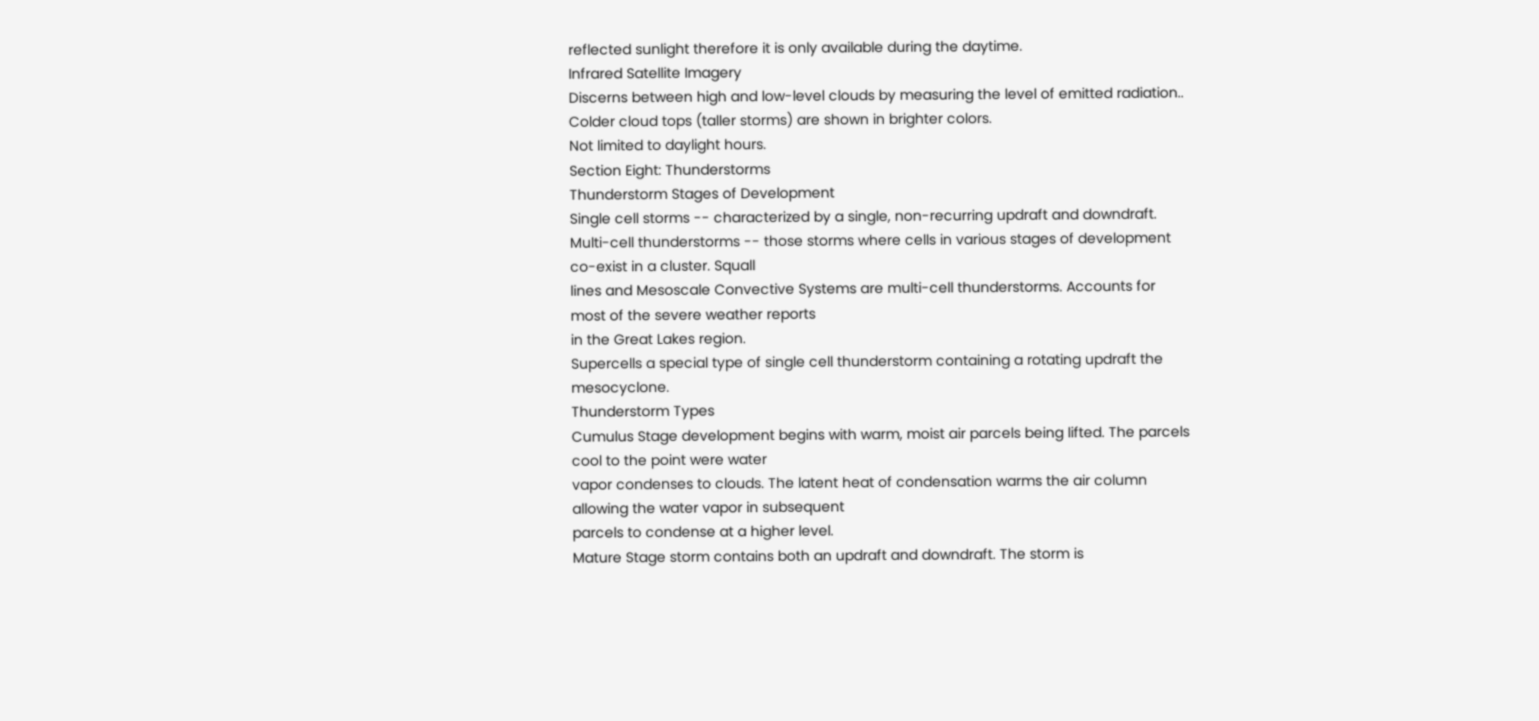reflected sunlight therefore it is only available during the daytime.
Infrared Satellite Imagery
Discerns between high and low-level clouds by measuring the level of emitted radiation..
Colder cloud tops (taller storms) are shown in brighter colors.
Not limited to daylight hours.
Section Eight: Thunderstorms
Thunderstorm Stages of Development
Single cell storms -- characterized by a single, non-recurring updraft and downdraft.
Multi-cell thunderstorms -- those storms where cells in various stages of development co-exist in a cluster. Squall
lines and Mesoscale Convective Systems are multi-cell thunderstorms. Accounts for most of the severe weather reports
in the Great Lakes region.
Supercells a special type of single cell thunderstorm containing a rotating updraft the mesocyclone.
Thunderstorm Types
Cumulus Stage development begins with warm, moist air parcels being lifted. The parcels cool to the point were water
vapor condenses to clouds. The latent heat of condensation warms the air column allowing the water vapor in subsequent
parcels to condense at a higher level.
Mature Stage storm contains both an updraft and downdraft. The storm is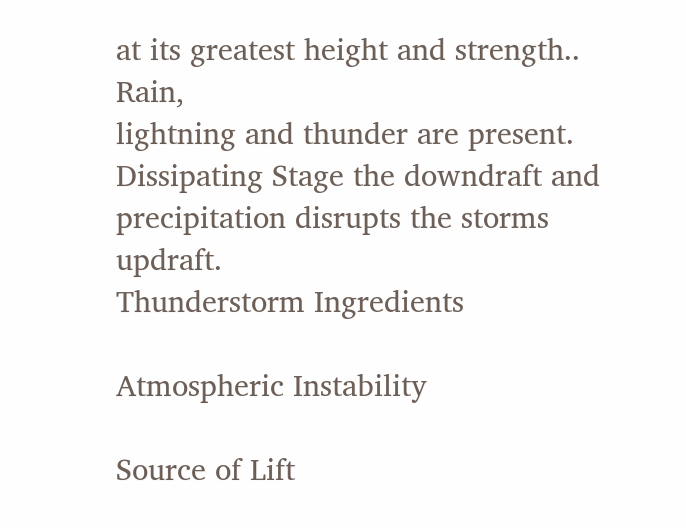at its greatest height and strength.. Rain,
lightning and thunder are present.
Dissipating Stage the downdraft and precipitation disrupts the storms updraft.
Thunderstorm Ingredients

Atmospheric Instability

Source of Lift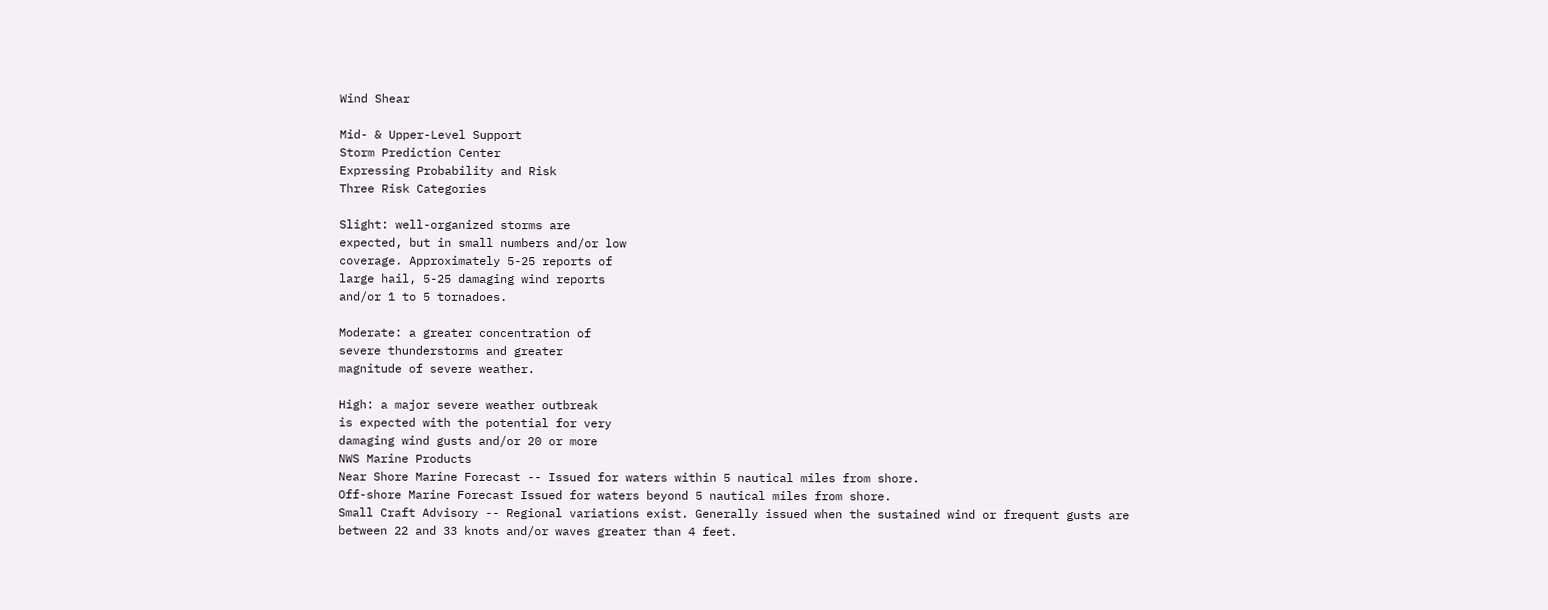Wind Shear

Mid- & Upper-Level Support
Storm Prediction Center
Expressing Probability and Risk
Three Risk Categories

Slight: well-organized storms are
expected, but in small numbers and/or low
coverage. Approximately 5-25 reports of
large hail, 5-25 damaging wind reports
and/or 1 to 5 tornadoes.

Moderate: a greater concentration of
severe thunderstorms and greater
magnitude of severe weather.

High: a major severe weather outbreak
is expected with the potential for very
damaging wind gusts and/or 20 or more
NWS Marine Products
Near Shore Marine Forecast -- Issued for waters within 5 nautical miles from shore.
Off-shore Marine Forecast Issued for waters beyond 5 nautical miles from shore.
Small Craft Advisory -- Regional variations exist. Generally issued when the sustained wind or frequent gusts are
between 22 and 33 knots and/or waves greater than 4 feet.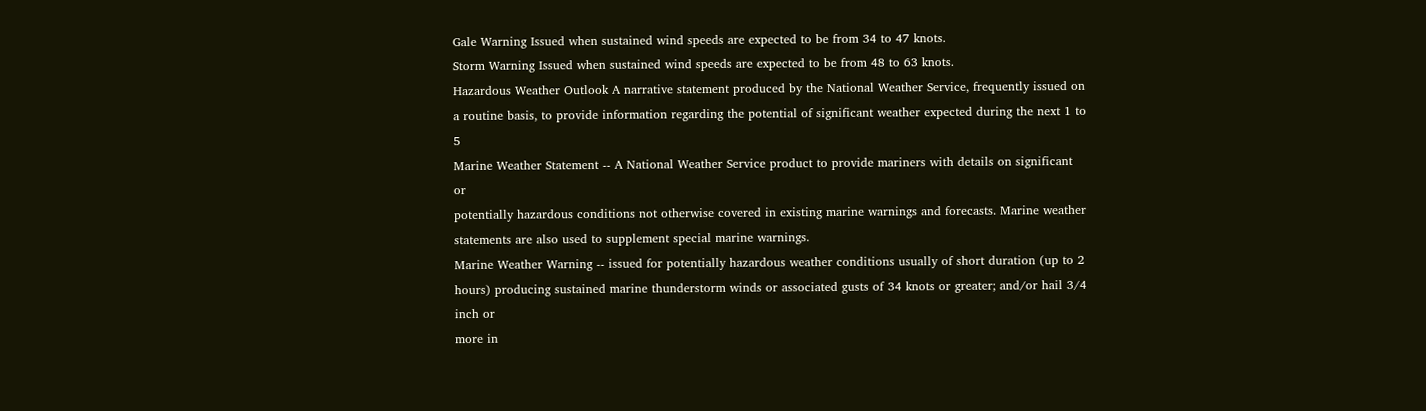Gale Warning Issued when sustained wind speeds are expected to be from 34 to 47 knots.
Storm Warning Issued when sustained wind speeds are expected to be from 48 to 63 knots.
Hazardous Weather Outlook A narrative statement produced by the National Weather Service, frequently issued on
a routine basis, to provide information regarding the potential of significant weather expected during the next 1 to 5
Marine Weather Statement -- A National Weather Service product to provide mariners with details on significant or
potentially hazardous conditions not otherwise covered in existing marine warnings and forecasts. Marine weather
statements are also used to supplement special marine warnings.
Marine Weather Warning -- issued for potentially hazardous weather conditions usually of short duration (up to 2
hours) producing sustained marine thunderstorm winds or associated gusts of 34 knots or greater; and/or hail 3/4 inch or
more in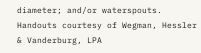diameter; and/or waterspouts.
Handouts courtesy of Wegman, Hessler & Vanderburg, LPA